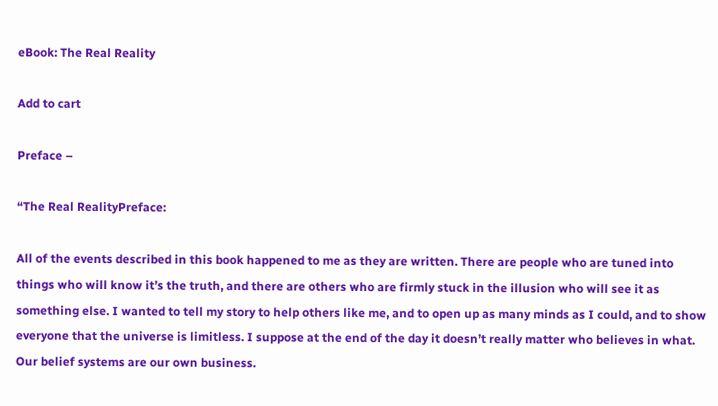eBook: The Real Reality

Add to cart

Preface –

“The Real RealityPreface:

All of the events described in this book happened to me as they are written. There are people who are tuned into things who will know it’s the truth, and there are others who are firmly stuck in the illusion who will see it as something else. I wanted to tell my story to help others like me, and to open up as many minds as I could, and to show everyone that the universe is limitless. I suppose at the end of the day it doesn’t really matter who believes in what. Our belief systems are our own business.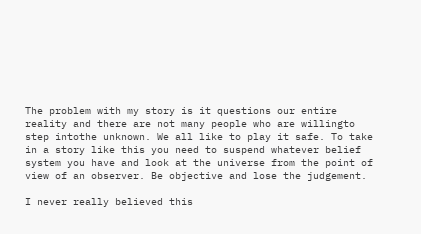The problem with my story is it questions our entire reality and there are not many people who are willingto step intothe unknown. We all like to play it safe. To take in a story like this you need to suspend whatever belief system you have and look at the universe from the point of view of an observer. Be objective and lose the judgement.

I never really believed this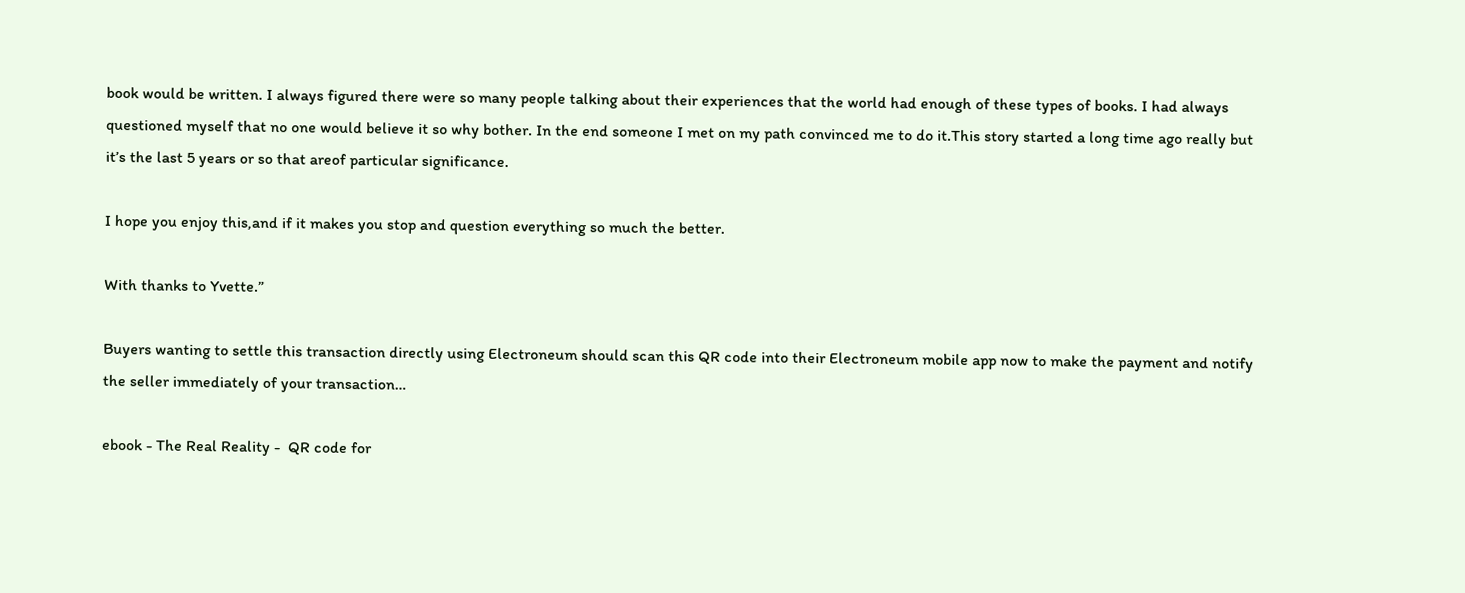book would be written. I always figured there were so many people talking about their experiences that the world had enough of these types of books. I had always questioned myself that no one would believe it so why bother. In the end someone I met on my path convinced me to do it.This story started a long time ago really but it’s the last 5 years or so that areof particular significance.

I hope you enjoy this,and if it makes you stop and question everything so much the better.

With thanks to Yvette.”

Buyers wanting to settle this transaction directly using Electroneum should scan this QR code into their Electroneum mobile app now to make the payment and notify the seller immediately of your transaction…

ebook - The Real Reality -  QR code for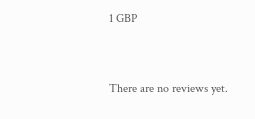1 GBP


There are no reviews yet.